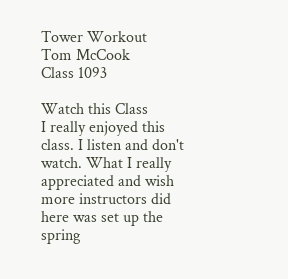Tower Workout
Tom McCook
Class 1093

Watch this Class
I really enjoyed this class. I listen and don't watch. What I really appreciated and wish more instructors did here was set up the spring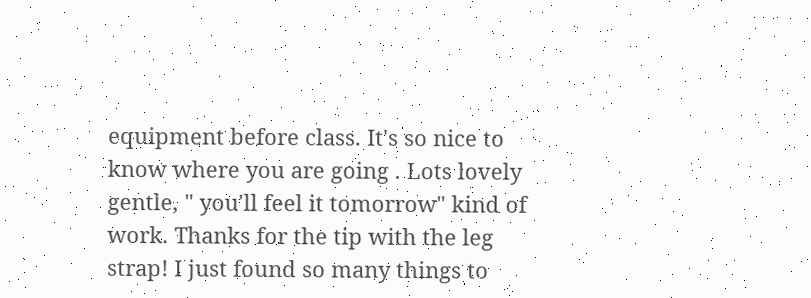equipment before class. It's so nice to know where you are going . Lots lovely gentle, " you'll feel it tomorrow" kind of work. Thanks for the tip with the leg strap! I just found so many things to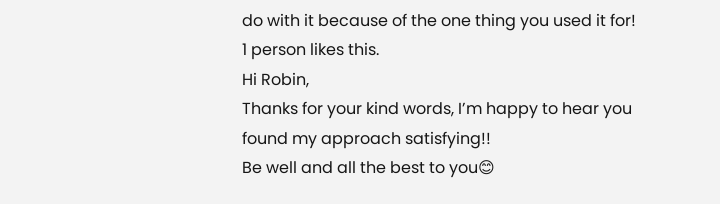do with it because of the one thing you used it for!
1 person likes this.
Hi Robin,
Thanks for your kind words, I’m happy to hear you found my approach satisfying!!
Be well and all the best to you😊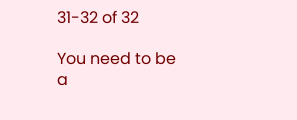31-32 of 32

You need to be a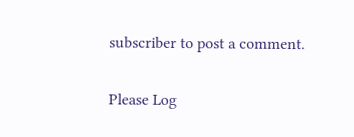subscriber to post a comment.

Please Log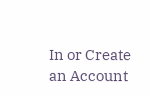In or Create an Account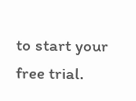to start your free trial.